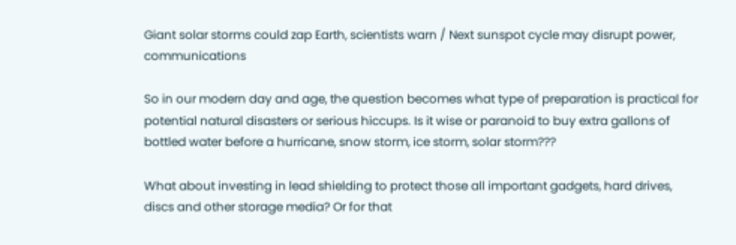Giant solar storms could zap Earth, scientists warn / Next sunspot cycle may disrupt power, communications

So in our modern day and age, the question becomes what type of preparation is practical for potential natural disasters or serious hiccups. Is it wise or paranoid to buy extra gallons of bottled water before a hurricane, snow storm, ice storm, solar storm???

What about investing in lead shielding to protect those all important gadgets, hard drives, discs and other storage media? Or for that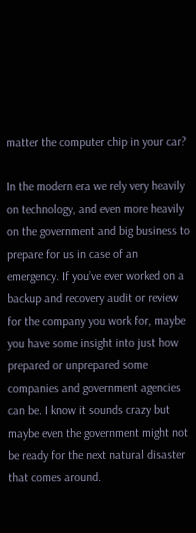matter the computer chip in your car?

In the modern era we rely very heavily on technology, and even more heavily on the government and big business to prepare for us in case of an emergency. If you’ve ever worked on a backup and recovery audit or review for the company you work for, maybe you have some insight into just how prepared or unprepared some companies and government agencies can be. I know it sounds crazy but maybe even the government might not be ready for the next natural disaster that comes around.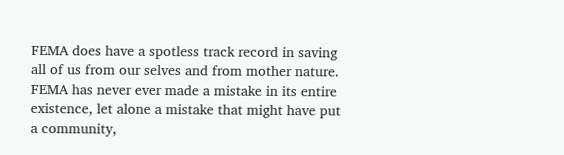FEMA does have a spotless track record in saving all of us from our selves and from mother nature. FEMA has never ever made a mistake in its entire existence, let alone a mistake that might have put a community,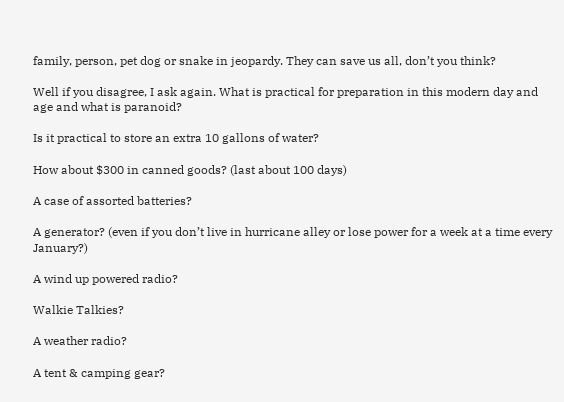family, person, pet dog or snake in jeopardy. They can save us all, don’t you think?

Well if you disagree, I ask again. What is practical for preparation in this modern day and age and what is paranoid?

Is it practical to store an extra 10 gallons of water?

How about $300 in canned goods? (last about 100 days)

A case of assorted batteries?

A generator? (even if you don’t live in hurricane alley or lose power for a week at a time every January?)

A wind up powered radio?

Walkie Talkies?

A weather radio?

A tent & camping gear?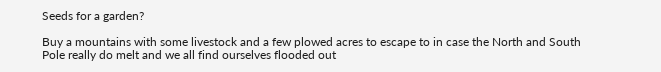Seeds for a garden?

Buy a mountains with some livestock and a few plowed acres to escape to in case the North and South Pole really do melt and we all find ourselves flooded out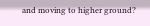and moving to higher ground?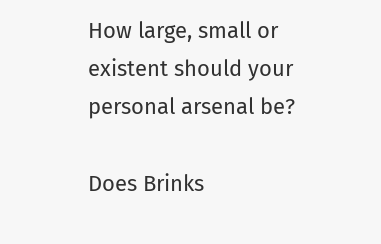How large, small or existent should your personal arsenal be?

Does Brinks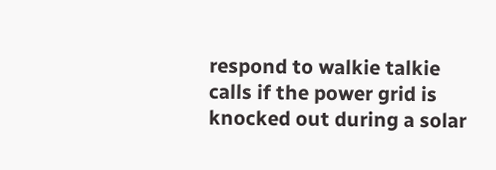respond to walkie talkie calls if the power grid is knocked out during a solar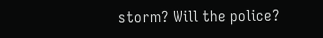storm? Will the police?